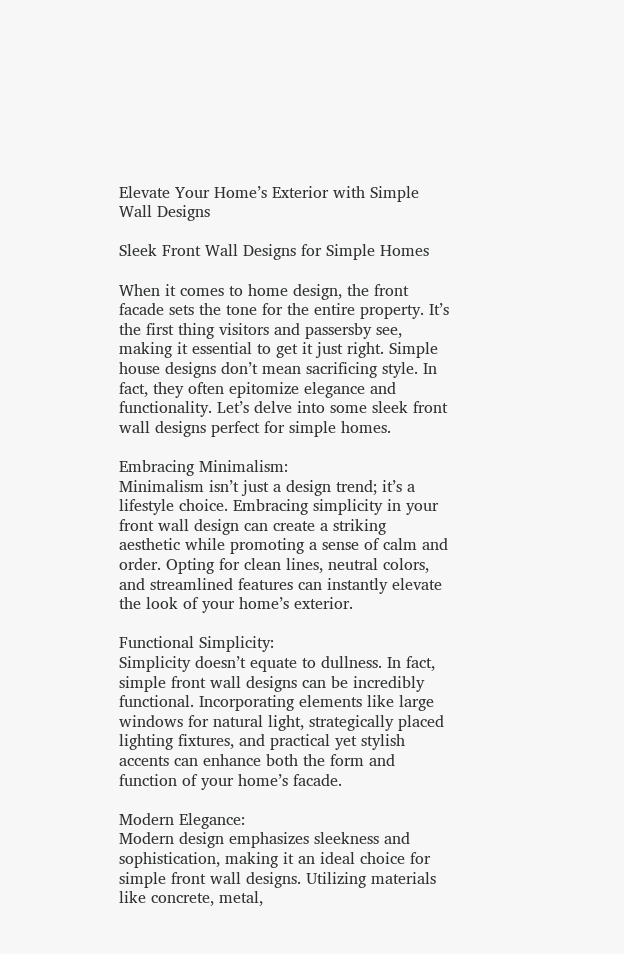Elevate Your Home’s Exterior with Simple Wall Designs

Sleek Front Wall Designs for Simple Homes

When it comes to home design, the front facade sets the tone for the entire property. It’s the first thing visitors and passersby see, making it essential to get it just right. Simple house designs don’t mean sacrificing style. In fact, they often epitomize elegance and functionality. Let’s delve into some sleek front wall designs perfect for simple homes.

Embracing Minimalism:
Minimalism isn’t just a design trend; it’s a lifestyle choice. Embracing simplicity in your front wall design can create a striking aesthetic while promoting a sense of calm and order. Opting for clean lines, neutral colors, and streamlined features can instantly elevate the look of your home’s exterior.

Functional Simplicity:
Simplicity doesn’t equate to dullness. In fact, simple front wall designs can be incredibly functional. Incorporating elements like large windows for natural light, strategically placed lighting fixtures, and practical yet stylish accents can enhance both the form and function of your home’s facade.

Modern Elegance:
Modern design emphasizes sleekness and sophistication, making it an ideal choice for simple front wall designs. Utilizing materials like concrete, metal,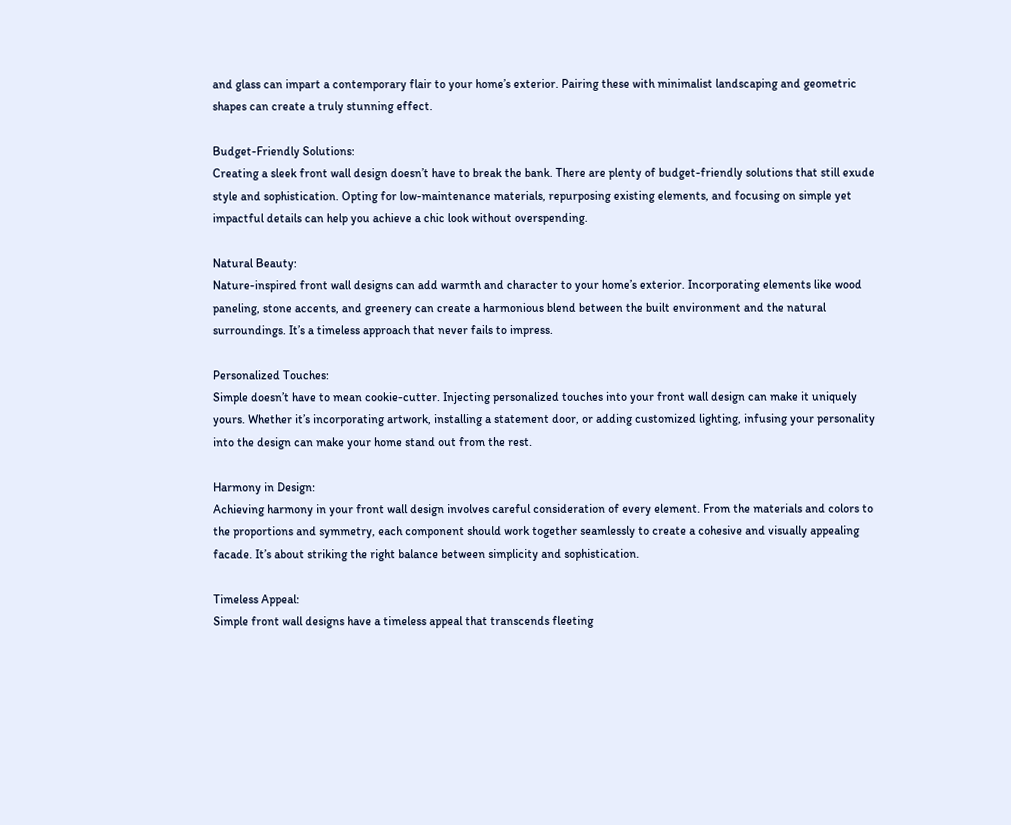and glass can impart a contemporary flair to your home’s exterior. Pairing these with minimalist landscaping and geometric shapes can create a truly stunning effect.

Budget-Friendly Solutions:
Creating a sleek front wall design doesn’t have to break the bank. There are plenty of budget-friendly solutions that still exude style and sophistication. Opting for low-maintenance materials, repurposing existing elements, and focusing on simple yet impactful details can help you achieve a chic look without overspending.

Natural Beauty:
Nature-inspired front wall designs can add warmth and character to your home’s exterior. Incorporating elements like wood paneling, stone accents, and greenery can create a harmonious blend between the built environment and the natural surroundings. It’s a timeless approach that never fails to impress.

Personalized Touches:
Simple doesn’t have to mean cookie-cutter. Injecting personalized touches into your front wall design can make it uniquely yours. Whether it’s incorporating artwork, installing a statement door, or adding customized lighting, infusing your personality into the design can make your home stand out from the rest.

Harmony in Design:
Achieving harmony in your front wall design involves careful consideration of every element. From the materials and colors to the proportions and symmetry, each component should work together seamlessly to create a cohesive and visually appealing facade. It’s about striking the right balance between simplicity and sophistication.

Timeless Appeal:
Simple front wall designs have a timeless appeal that transcends fleeting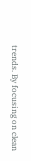trends. By focusing on clean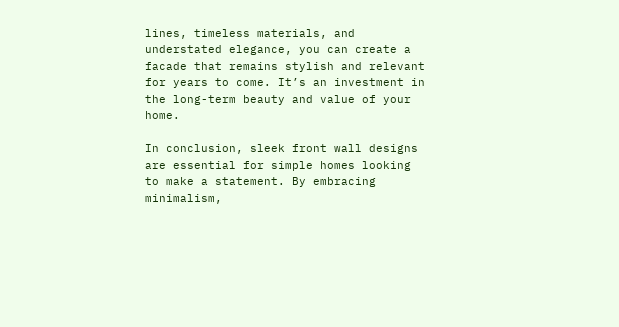lines, timeless materials, and understated elegance, you can create a facade that remains stylish and relevant for years to come. It’s an investment in the long-term beauty and value of your home.

In conclusion, sleek front wall designs are essential for simple homes looking to make a statement. By embracing minimalism,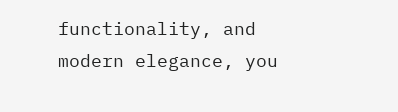functionality, and modern elegance, you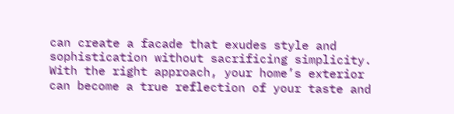can create a facade that exudes style and sophistication without sacrificing simplicity. With the right approach, your home’s exterior can become a true reflection of your taste and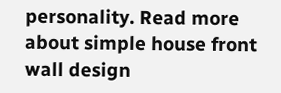personality. Read more about simple house front wall design